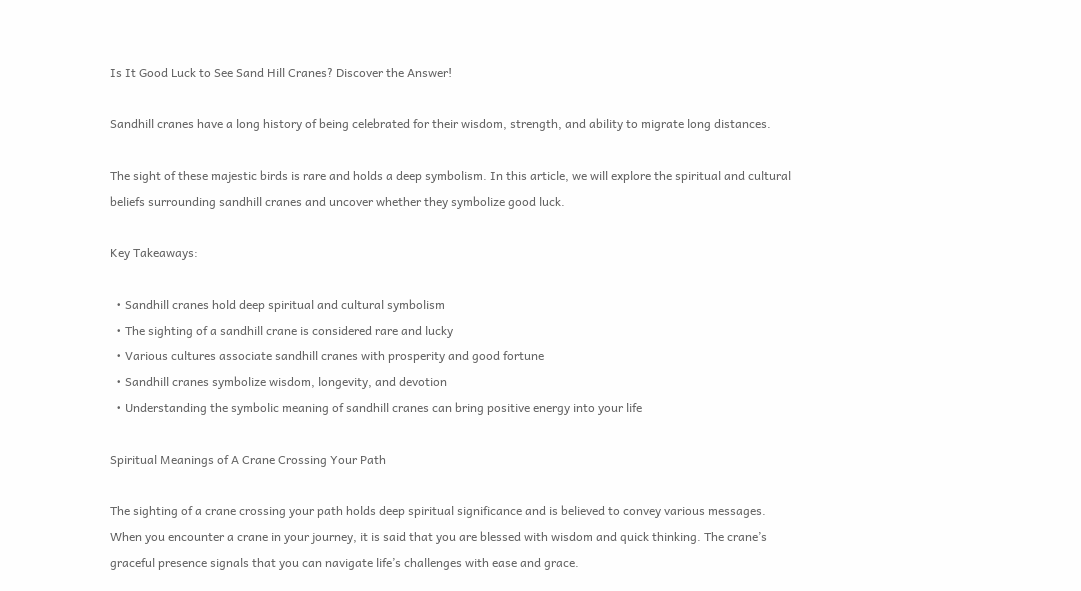Is It Good Luck to See Sand Hill Cranes? Discover the Answer!

Sandhill cranes have a long history of being celebrated for their wisdom, strength, and ability to migrate long distances.

The sight of these majestic birds is rare and holds a deep symbolism. In this article, we will explore the spiritual and cultural beliefs surrounding sandhill cranes and uncover whether they symbolize good luck.

Key Takeaways:

  • Sandhill cranes hold deep spiritual and cultural symbolism
  • The sighting of a sandhill crane is considered rare and lucky
  • Various cultures associate sandhill cranes with prosperity and good fortune
  • Sandhill cranes symbolize wisdom, longevity, and devotion
  • Understanding the symbolic meaning of sandhill cranes can bring positive energy into your life

Spiritual Meanings of A Crane Crossing Your Path

The sighting of a crane crossing your path holds deep spiritual significance and is believed to convey various messages. When you encounter a crane in your journey, it is said that you are blessed with wisdom and quick thinking. The crane’s graceful presence signals that you can navigate life’s challenges with ease and grace.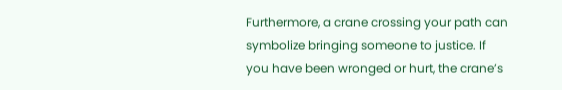Furthermore, a crane crossing your path can symbolize bringing someone to justice. If you have been wronged or hurt, the crane’s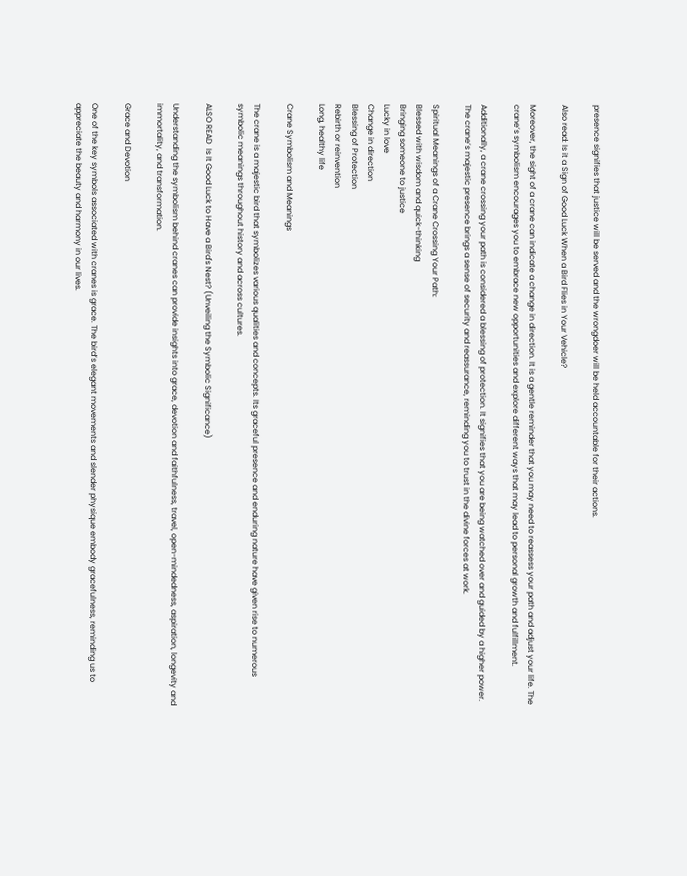presence signifies that justice will be served and the wrongdoer will be held accountable for their actions.

Also read: Is it a Sign of Good Luck When a Bird Flies in Your Vehicle?

Moreover, the sight of a crane can indicate a change in direction. It is a gentle reminder that you may need to reassess your path and adjust your life. The crane’s symbolism encourages you to embrace new opportunities and explore different ways that may lead to personal growth and fulfillment.

Additionally, a crane crossing your path is considered a blessing of protection. It signifies that you are being watched over and guided by a higher power. The crane’s majestic presence brings a sense of security and reassurance, reminding you to trust in the divine forces at work.

Spiritual Meanings of a Crane Crossing Your Path:
Blessed with wisdom and quick-thinking
Bringing someone to justice
Lucky in love
Change in direction
Blessing of Protection
Rebirth or reinvention
Long, healthy life

Crane Symbolism and Meanings

The crane is a majestic bird that symbolizes various qualities and concepts. Its graceful presence and enduring nature have given rise to numerous symbolic meanings throughout history and across cultures.

ALSO READ  Is It Good Luck to Have a Bird's Nest? (Unveiling the Symbolic Significance)

Understanding the symbolism behind cranes can provide insights into grace, devotion and faithfulness, travel, open-mindedness, aspiration, longevity and immortality, and transformation.

Grace and Devotion

One of the key symbols associated with cranes is grace. The bird’s elegant movements and slender physique embody gracefulness, reminding us to appreciate the beauty and harmony in our lives.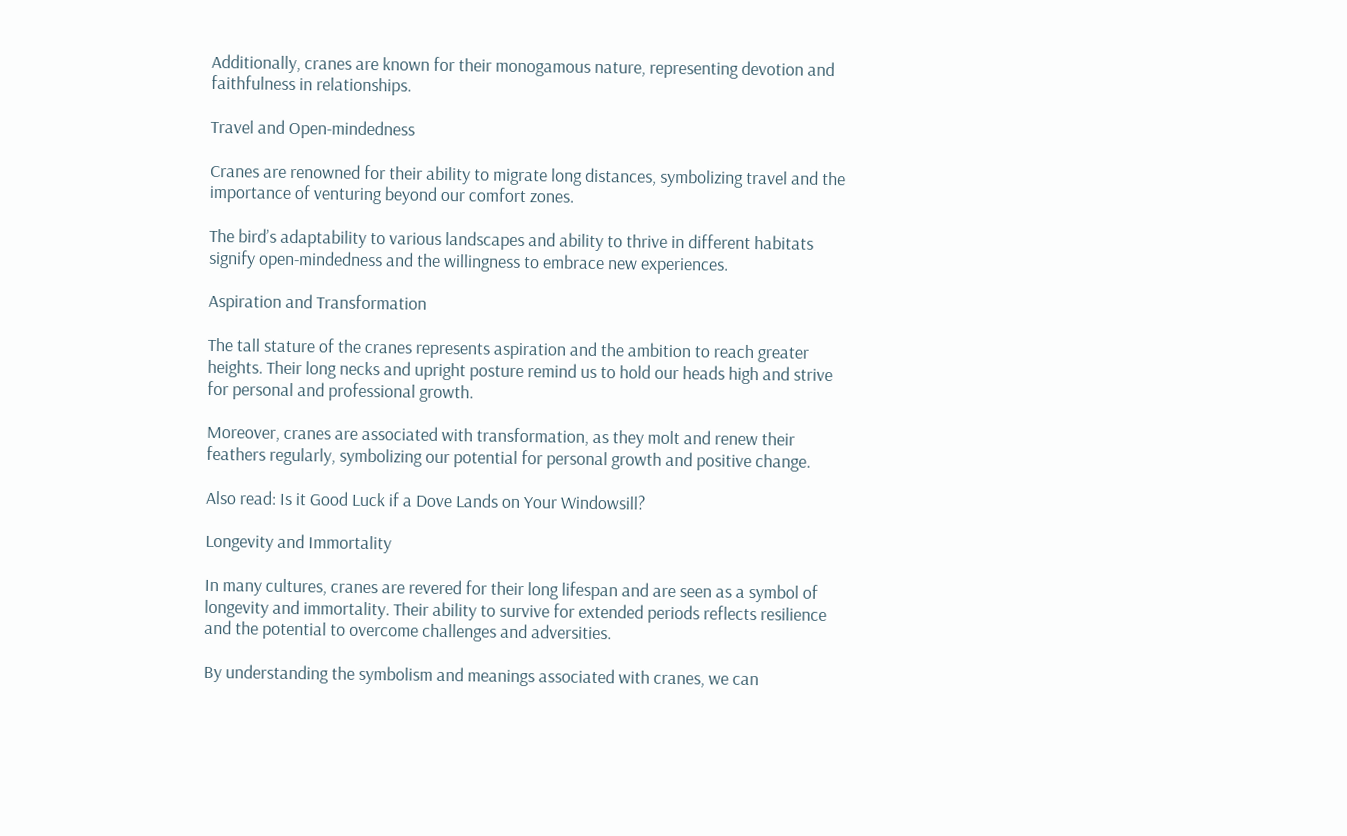Additionally, cranes are known for their monogamous nature, representing devotion and faithfulness in relationships.

Travel and Open-mindedness

Cranes are renowned for their ability to migrate long distances, symbolizing travel and the importance of venturing beyond our comfort zones.

The bird’s adaptability to various landscapes and ability to thrive in different habitats signify open-mindedness and the willingness to embrace new experiences.

Aspiration and Transformation

The tall stature of the cranes represents aspiration and the ambition to reach greater heights. Their long necks and upright posture remind us to hold our heads high and strive for personal and professional growth.

Moreover, cranes are associated with transformation, as they molt and renew their feathers regularly, symbolizing our potential for personal growth and positive change.

Also read: Is it Good Luck if a Dove Lands on Your Windowsill?

Longevity and Immortality

In many cultures, cranes are revered for their long lifespan and are seen as a symbol of longevity and immortality. Their ability to survive for extended periods reflects resilience and the potential to overcome challenges and adversities.

By understanding the symbolism and meanings associated with cranes, we can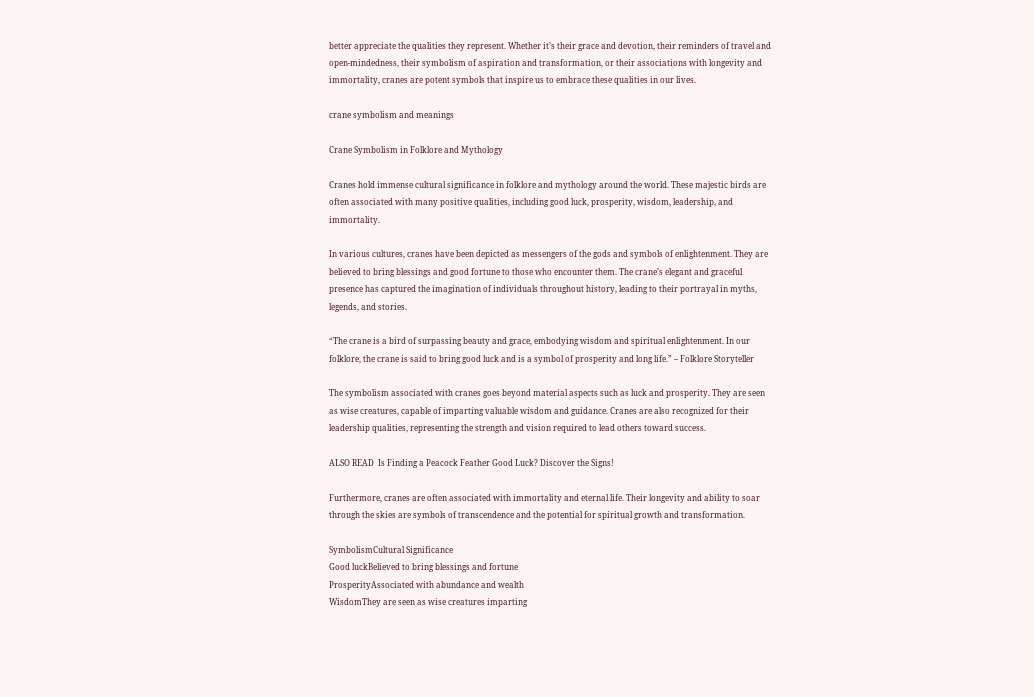better appreciate the qualities they represent. Whether it’s their grace and devotion, their reminders of travel and open-mindedness, their symbolism of aspiration and transformation, or their associations with longevity and immortality, cranes are potent symbols that inspire us to embrace these qualities in our lives.

crane symbolism and meanings

Crane Symbolism in Folklore and Mythology

Cranes hold immense cultural significance in folklore and mythology around the world. These majestic birds are often associated with many positive qualities, including good luck, prosperity, wisdom, leadership, and immortality.

In various cultures, cranes have been depicted as messengers of the gods and symbols of enlightenment. They are believed to bring blessings and good fortune to those who encounter them. The crane’s elegant and graceful presence has captured the imagination of individuals throughout history, leading to their portrayal in myths, legends, and stories.

“The crane is a bird of surpassing beauty and grace, embodying wisdom and spiritual enlightenment. In our folklore, the crane is said to bring good luck and is a symbol of prosperity and long life.” – Folklore Storyteller

The symbolism associated with cranes goes beyond material aspects such as luck and prosperity. They are seen as wise creatures, capable of imparting valuable wisdom and guidance. Cranes are also recognized for their leadership qualities, representing the strength and vision required to lead others toward success.

ALSO READ  Is Finding a Peacock Feather Good Luck? Discover the Signs!

Furthermore, cranes are often associated with immortality and eternal life. Their longevity and ability to soar through the skies are symbols of transcendence and the potential for spiritual growth and transformation.

SymbolismCultural Significance
Good luckBelieved to bring blessings and fortune
ProsperityAssociated with abundance and wealth
WisdomThey are seen as wise creatures imparting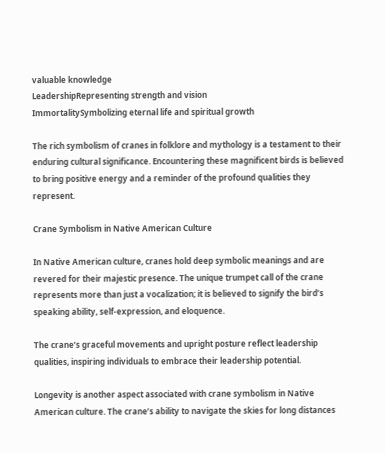valuable knowledge
LeadershipRepresenting strength and vision
ImmortalitySymbolizing eternal life and spiritual growth

The rich symbolism of cranes in folklore and mythology is a testament to their enduring cultural significance. Encountering these magnificent birds is believed to bring positive energy and a reminder of the profound qualities they represent.

Crane Symbolism in Native American Culture

In Native American culture, cranes hold deep symbolic meanings and are revered for their majestic presence. The unique trumpet call of the crane represents more than just a vocalization; it is believed to signify the bird’s speaking ability, self-expression, and eloquence.

The crane’s graceful movements and upright posture reflect leadership qualities, inspiring individuals to embrace their leadership potential.

Longevity is another aspect associated with crane symbolism in Native American culture. The crane’s ability to navigate the skies for long distances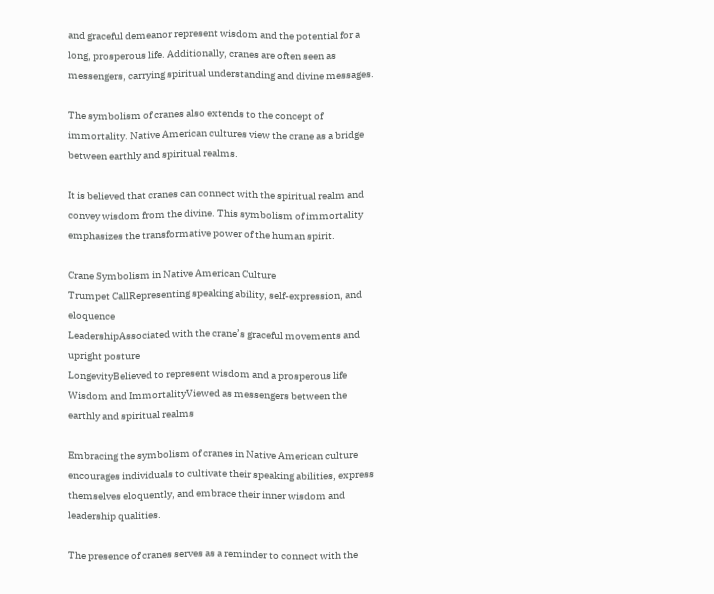and graceful demeanor represent wisdom and the potential for a long, prosperous life. Additionally, cranes are often seen as messengers, carrying spiritual understanding and divine messages.

The symbolism of cranes also extends to the concept of immortality. Native American cultures view the crane as a bridge between earthly and spiritual realms.

It is believed that cranes can connect with the spiritual realm and convey wisdom from the divine. This symbolism of immortality emphasizes the transformative power of the human spirit.

Crane Symbolism in Native American Culture
Trumpet CallRepresenting speaking ability, self-expression, and eloquence
LeadershipAssociated with the crane’s graceful movements and upright posture
LongevityBelieved to represent wisdom and a prosperous life
Wisdom and ImmortalityViewed as messengers between the earthly and spiritual realms

Embracing the symbolism of cranes in Native American culture encourages individuals to cultivate their speaking abilities, express themselves eloquently, and embrace their inner wisdom and leadership qualities.

The presence of cranes serves as a reminder to connect with the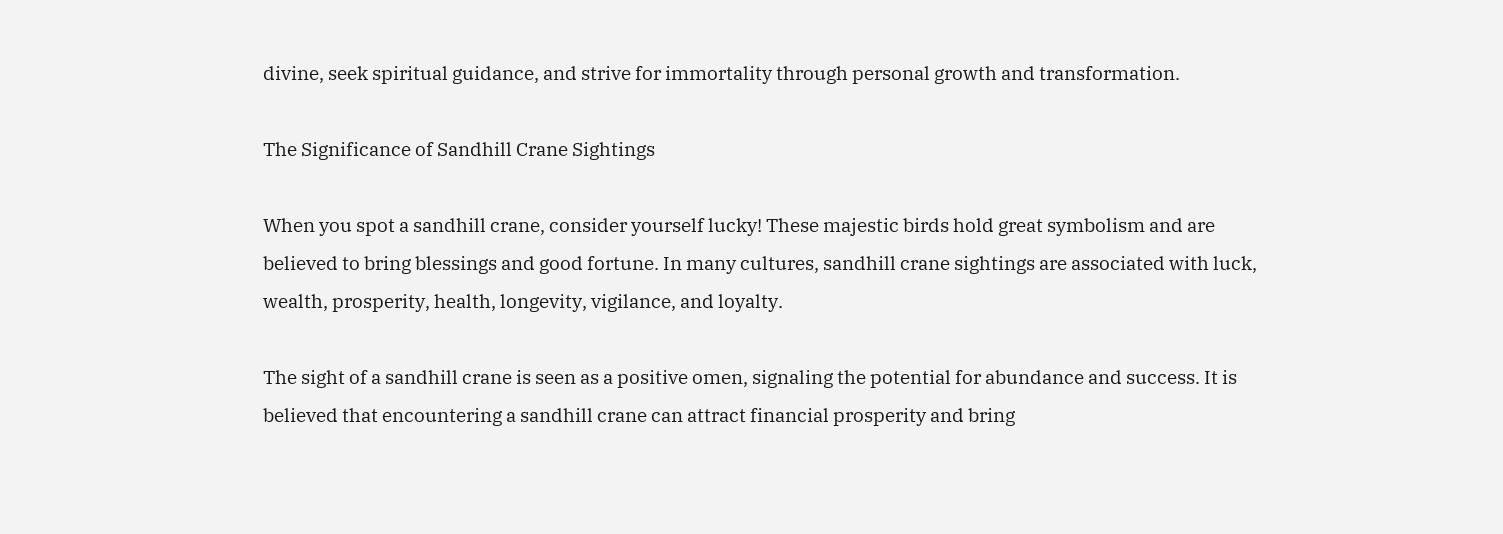divine, seek spiritual guidance, and strive for immortality through personal growth and transformation.

The Significance of Sandhill Crane Sightings

When you spot a sandhill crane, consider yourself lucky! These majestic birds hold great symbolism and are believed to bring blessings and good fortune. In many cultures, sandhill crane sightings are associated with luck, wealth, prosperity, health, longevity, vigilance, and loyalty.

The sight of a sandhill crane is seen as a positive omen, signaling the potential for abundance and success. It is believed that encountering a sandhill crane can attract financial prosperity and bring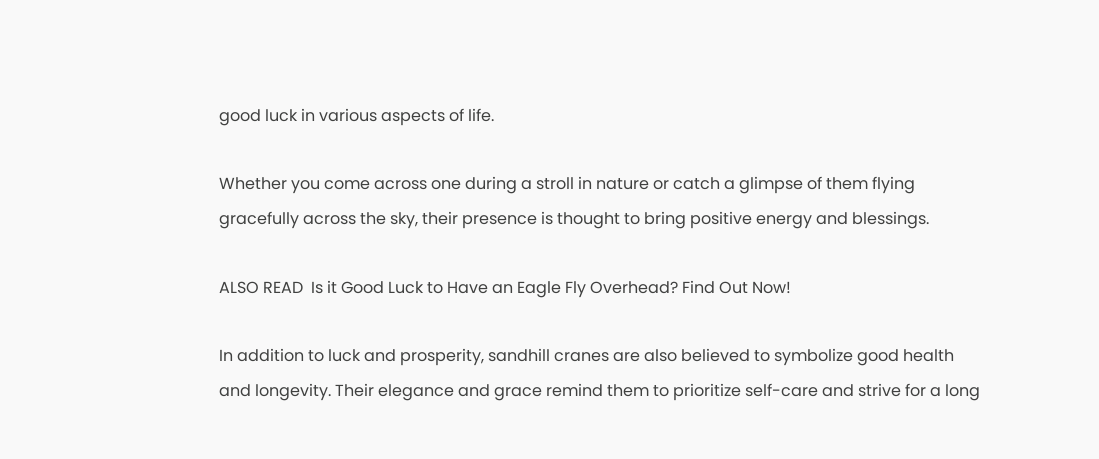good luck in various aspects of life.

Whether you come across one during a stroll in nature or catch a glimpse of them flying gracefully across the sky, their presence is thought to bring positive energy and blessings.

ALSO READ  Is it Good Luck to Have an Eagle Fly Overhead? Find Out Now!

In addition to luck and prosperity, sandhill cranes are also believed to symbolize good health and longevity. Their elegance and grace remind them to prioritize self-care and strive for a long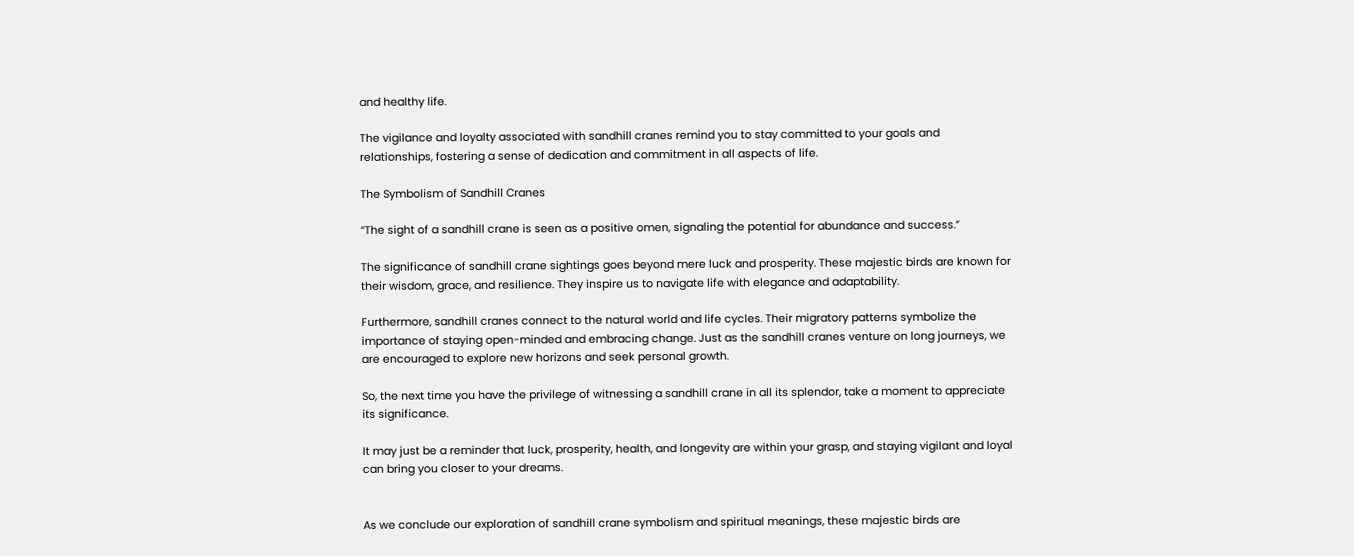and healthy life.

The vigilance and loyalty associated with sandhill cranes remind you to stay committed to your goals and relationships, fostering a sense of dedication and commitment in all aspects of life.

The Symbolism of Sandhill Cranes

“The sight of a sandhill crane is seen as a positive omen, signaling the potential for abundance and success.”

The significance of sandhill crane sightings goes beyond mere luck and prosperity. These majestic birds are known for their wisdom, grace, and resilience. They inspire us to navigate life with elegance and adaptability.

Furthermore, sandhill cranes connect to the natural world and life cycles. Their migratory patterns symbolize the importance of staying open-minded and embracing change. Just as the sandhill cranes venture on long journeys, we are encouraged to explore new horizons and seek personal growth.

So, the next time you have the privilege of witnessing a sandhill crane in all its splendor, take a moment to appreciate its significance.

It may just be a reminder that luck, prosperity, health, and longevity are within your grasp, and staying vigilant and loyal can bring you closer to your dreams.


As we conclude our exploration of sandhill crane symbolism and spiritual meanings, these majestic birds are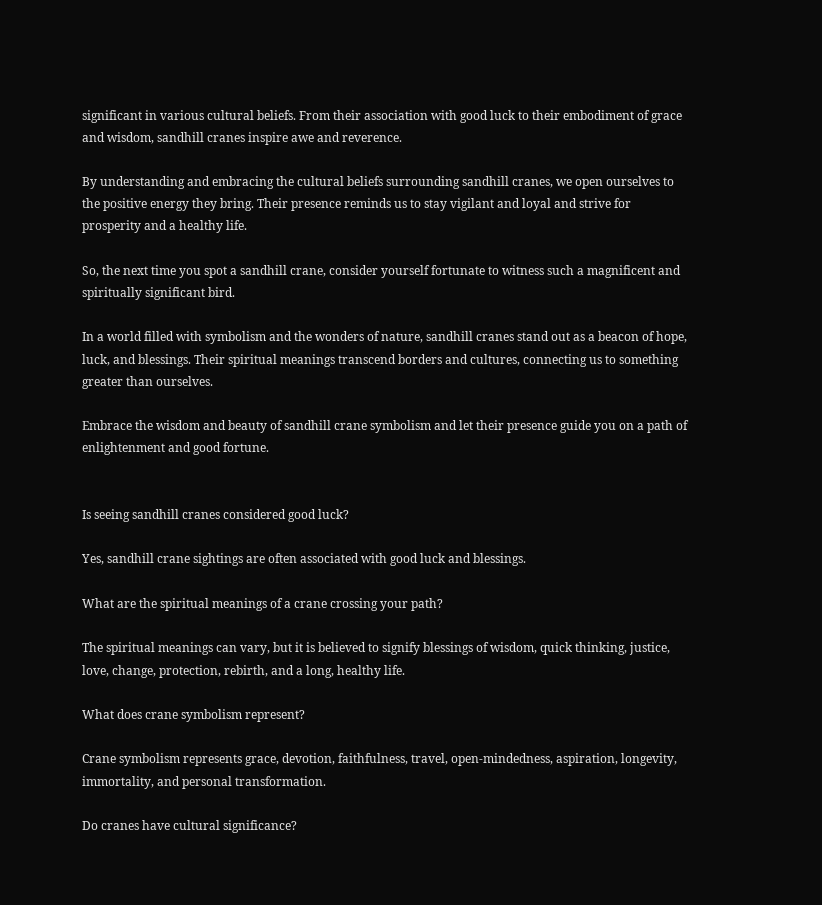significant in various cultural beliefs. From their association with good luck to their embodiment of grace and wisdom, sandhill cranes inspire awe and reverence.

By understanding and embracing the cultural beliefs surrounding sandhill cranes, we open ourselves to the positive energy they bring. Their presence reminds us to stay vigilant and loyal and strive for prosperity and a healthy life.

So, the next time you spot a sandhill crane, consider yourself fortunate to witness such a magnificent and spiritually significant bird.

In a world filled with symbolism and the wonders of nature, sandhill cranes stand out as a beacon of hope, luck, and blessings. Their spiritual meanings transcend borders and cultures, connecting us to something greater than ourselves.

Embrace the wisdom and beauty of sandhill crane symbolism and let their presence guide you on a path of enlightenment and good fortune.


Is seeing sandhill cranes considered good luck?

Yes, sandhill crane sightings are often associated with good luck and blessings.

What are the spiritual meanings of a crane crossing your path?

The spiritual meanings can vary, but it is believed to signify blessings of wisdom, quick thinking, justice, love, change, protection, rebirth, and a long, healthy life.

What does crane symbolism represent?

Crane symbolism represents grace, devotion, faithfulness, travel, open-mindedness, aspiration, longevity, immortality, and personal transformation.

Do cranes have cultural significance?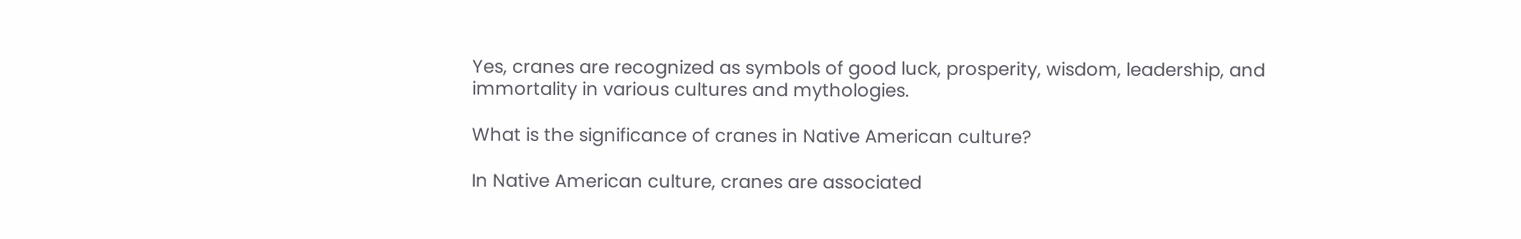Yes, cranes are recognized as symbols of good luck, prosperity, wisdom, leadership, and immortality in various cultures and mythologies.

What is the significance of cranes in Native American culture?

In Native American culture, cranes are associated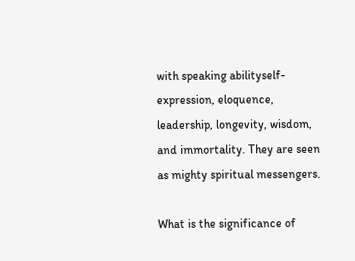with speaking abilityself-expression, eloquence, leadership, longevity, wisdom, and immortality. They are seen as mighty spiritual messengers.

What is the significance of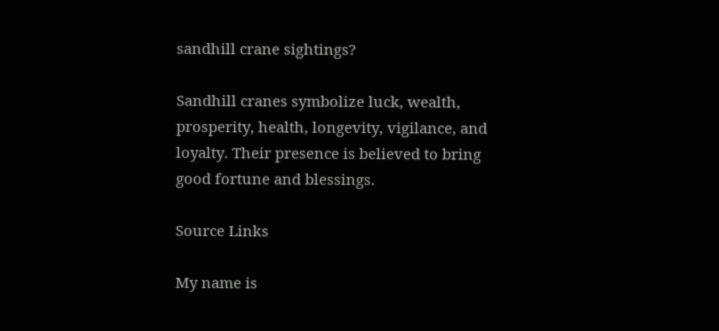sandhill crane sightings?

Sandhill cranes symbolize luck, wealth, prosperity, health, longevity, vigilance, and loyalty. Their presence is believed to bring good fortune and blessings.

Source Links

My name is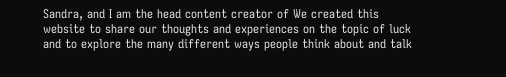Sandra, and I am the head content creator of We created this website to share our thoughts and experiences on the topic of luck and to explore the many different ways people think about and talk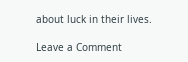about luck in their lives.

Leave a Comment